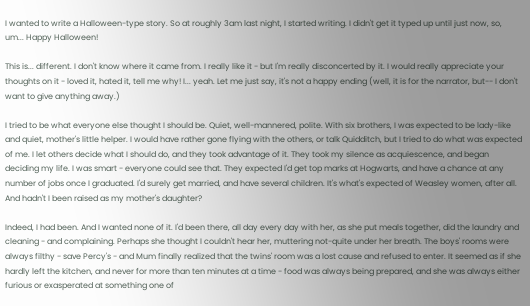I wanted to write a Halloween-type story. So at roughly 3am last night, I started writing. I didn't get it typed up until just now, so, um... Happy Halloween!

This is... different. I don't know where it came from. I really like it - but I'm really disconcerted by it. I would really appreciate your thoughts on it - loved it, hated it, tell me why! I... yeah. Let me just say, it's not a happy ending (well, it is for the narrator, but-- I don't want to give anything away.)

I tried to be what everyone else thought I should be. Quiet, well-mannered, polite. With six brothers, I was expected to be lady-like and quiet, mother's little helper. I would have rather gone flying with the others, or talk Quidditch, but I tried to do what was expected of me. I let others decide what I should do, and they took advantage of it. They took my silence as acquiescence, and began deciding my life. I was smart - everyone could see that. They expected I'd get top marks at Hogwarts, and have a chance at any number of jobs once I graduated. I'd surely get married, and have several children. It's what's expected of Weasley women, after all. And hadn't I been raised as my mother's daughter?

Indeed, I had been. And I wanted none of it. I'd been there, all day every day with her, as she put meals together, did the laundry and cleaning - and complaining. Perhaps she thought I couldn't hear her, muttering not-quite under her breath. The boys' rooms were always filthy - save Percy's - and Mum finally realized that the twins' room was a lost cause and refused to enter. It seemed as if she hardly left the kitchen, and never for more than ten minutes at a time - food was always being prepared, and she was always either furious or exasperated at something one of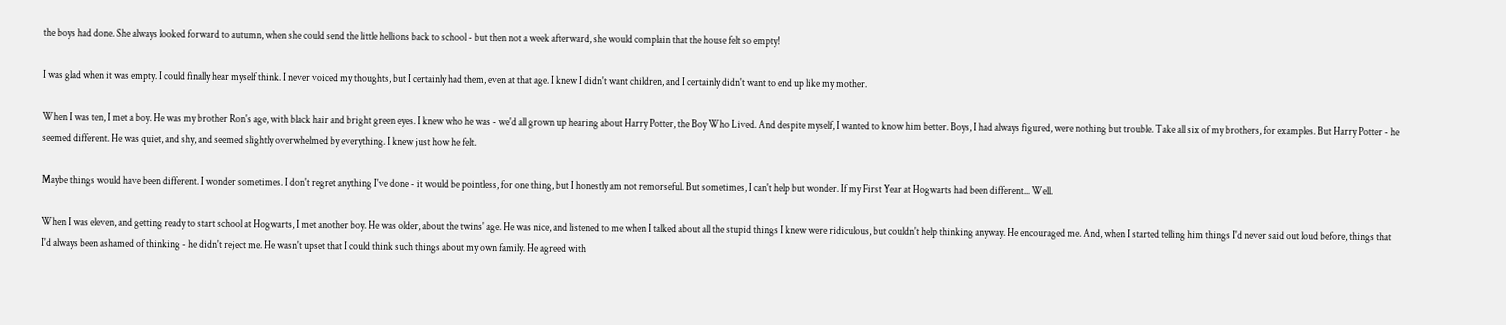the boys had done. She always looked forward to autumn, when she could send the little hellions back to school - but then not a week afterward, she would complain that the house felt so empty!

I was glad when it was empty. I could finally hear myself think. I never voiced my thoughts, but I certainly had them, even at that age. I knew I didn't want children, and I certainly didn't want to end up like my mother.

When I was ten, I met a boy. He was my brother Ron's age, with black hair and bright green eyes. I knew who he was - we'd all grown up hearing about Harry Potter, the Boy Who Lived. And despite myself, I wanted to know him better. Boys, I had always figured, were nothing but trouble. Take all six of my brothers, for examples. But Harry Potter - he seemed different. He was quiet, and shy, and seemed slightly overwhelmed by everything. I knew just how he felt.

Maybe things would have been different. I wonder sometimes. I don't regret anything I've done - it would be pointless, for one thing, but I honestly am not remorseful. But sometimes, I can't help but wonder. If my First Year at Hogwarts had been different... Well.

When I was eleven, and getting ready to start school at Hogwarts, I met another boy. He was older, about the twins' age. He was nice, and listened to me when I talked about all the stupid things I knew were ridiculous, but couldn't help thinking anyway. He encouraged me. And, when I started telling him things I'd never said out loud before, things that I'd always been ashamed of thinking - he didn't reject me. He wasn't upset that I could think such things about my own family. He agreed with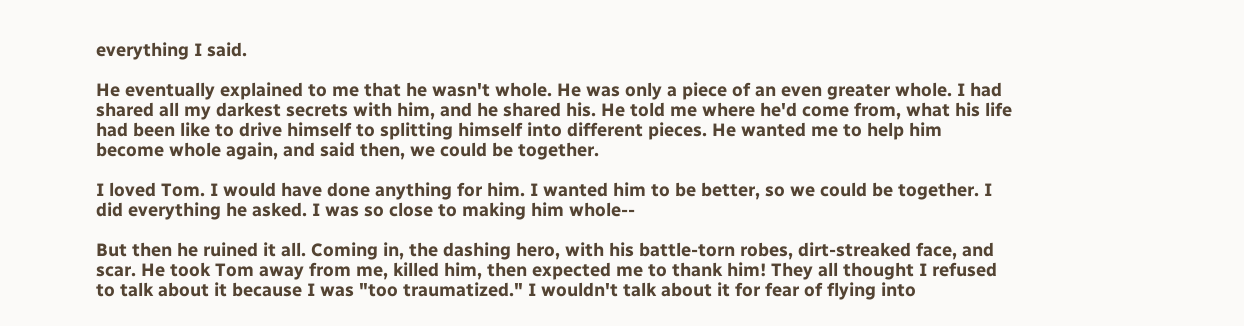everything I said.

He eventually explained to me that he wasn't whole. He was only a piece of an even greater whole. I had shared all my darkest secrets with him, and he shared his. He told me where he'd come from, what his life had been like to drive himself to splitting himself into different pieces. He wanted me to help him become whole again, and said then, we could be together.

I loved Tom. I would have done anything for him. I wanted him to be better, so we could be together. I did everything he asked. I was so close to making him whole--

But then he ruined it all. Coming in, the dashing hero, with his battle-torn robes, dirt-streaked face, and scar. He took Tom away from me, killed him, then expected me to thank him! They all thought I refused to talk about it because I was "too traumatized." I wouldn't talk about it for fear of flying into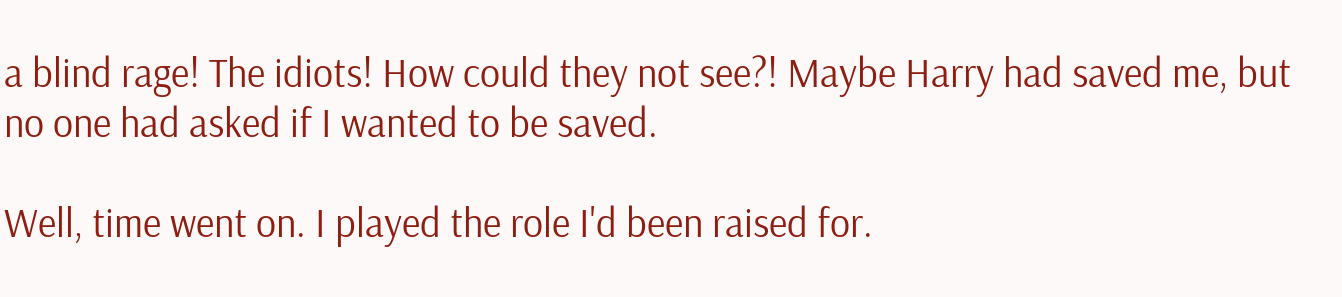a blind rage! The idiots! How could they not see?! Maybe Harry had saved me, but no one had asked if I wanted to be saved.

Well, time went on. I played the role I'd been raised for.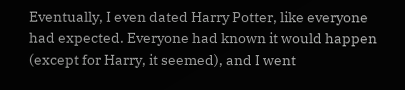Eventually, I even dated Harry Potter, like everyone had expected. Everyone had known it would happen (except for Harry, it seemed), and I went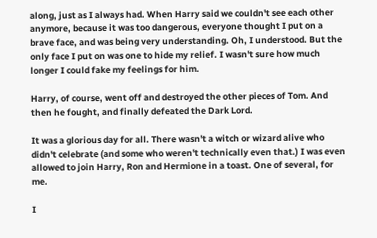along, just as I always had. When Harry said we couldn't see each other anymore, because it was too dangerous, everyone thought I put on a brave face, and was being very understanding. Oh, I understood. But the only face I put on was one to hide my relief. I wasn't sure how much longer I could fake my feelings for him.

Harry, of course, went off and destroyed the other pieces of Tom. And then he fought, and finally defeated the Dark Lord.

It was a glorious day for all. There wasn't a witch or wizard alive who didn't celebrate (and some who weren't technically even that.) I was even allowed to join Harry, Ron and Hermione in a toast. One of several, for me.

I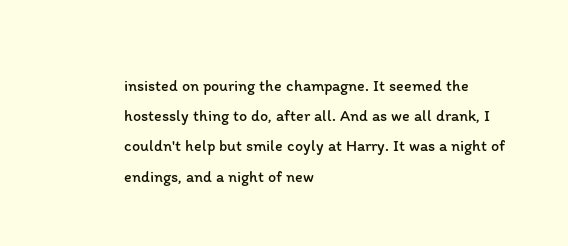insisted on pouring the champagne. It seemed the hostessly thing to do, after all. And as we all drank, I couldn't help but smile coyly at Harry. It was a night of endings, and a night of new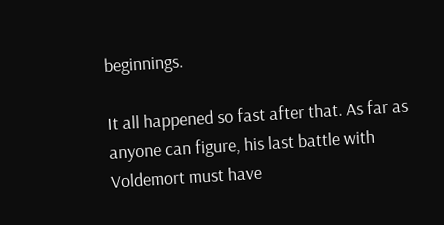beginnings.

It all happened so fast after that. As far as anyone can figure, his last battle with Voldemort must have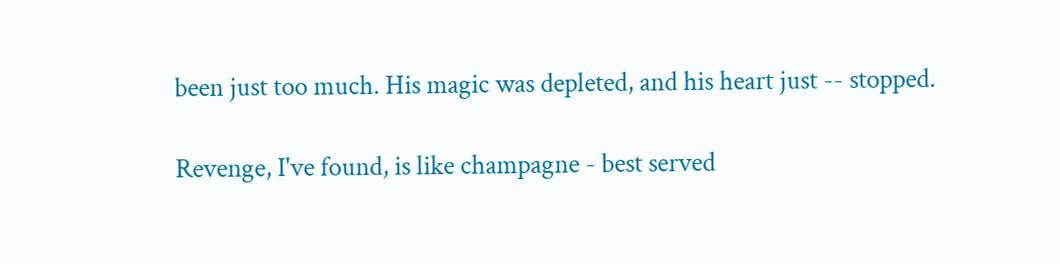been just too much. His magic was depleted, and his heart just -- stopped.

Revenge, I've found, is like champagne - best served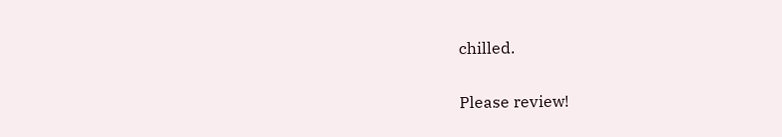chilled.

Please review!